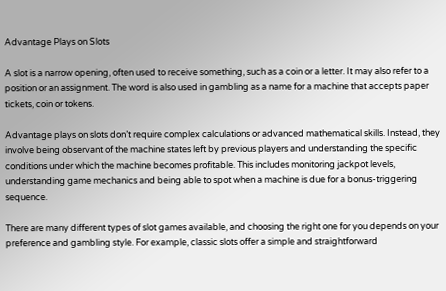Advantage Plays on Slots

A slot is a narrow opening, often used to receive something, such as a coin or a letter. It may also refer to a position or an assignment. The word is also used in gambling as a name for a machine that accepts paper tickets, coin or tokens.

Advantage plays on slots don’t require complex calculations or advanced mathematical skills. Instead, they involve being observant of the machine states left by previous players and understanding the specific conditions under which the machine becomes profitable. This includes monitoring jackpot levels, understanding game mechanics and being able to spot when a machine is due for a bonus-triggering sequence.

There are many different types of slot games available, and choosing the right one for you depends on your preference and gambling style. For example, classic slots offer a simple and straightforward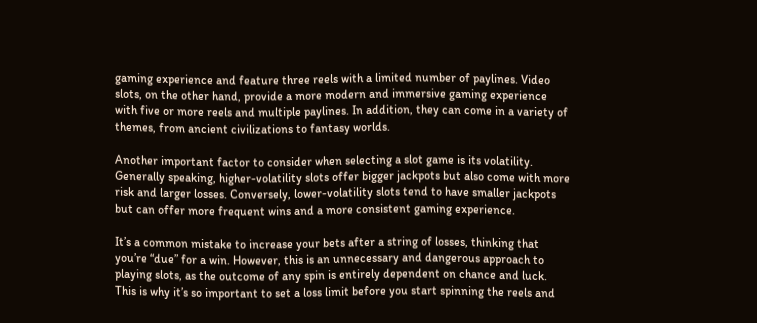gaming experience and feature three reels with a limited number of paylines. Video slots, on the other hand, provide a more modern and immersive gaming experience with five or more reels and multiple paylines. In addition, they can come in a variety of themes, from ancient civilizations to fantasy worlds.

Another important factor to consider when selecting a slot game is its volatility. Generally speaking, higher-volatility slots offer bigger jackpots but also come with more risk and larger losses. Conversely, lower-volatility slots tend to have smaller jackpots but can offer more frequent wins and a more consistent gaming experience.

It’s a common mistake to increase your bets after a string of losses, thinking that you’re “due” for a win. However, this is an unnecessary and dangerous approach to playing slots, as the outcome of any spin is entirely dependent on chance and luck. This is why it’s so important to set a loss limit before you start spinning the reels and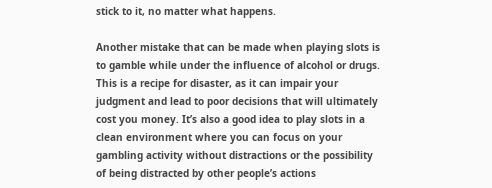stick to it, no matter what happens.

Another mistake that can be made when playing slots is to gamble while under the influence of alcohol or drugs. This is a recipe for disaster, as it can impair your judgment and lead to poor decisions that will ultimately cost you money. It’s also a good idea to play slots in a clean environment where you can focus on your gambling activity without distractions or the possibility of being distracted by other people’s actions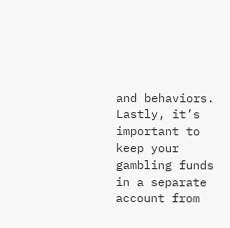and behaviors. Lastly, it’s important to keep your gambling funds in a separate account from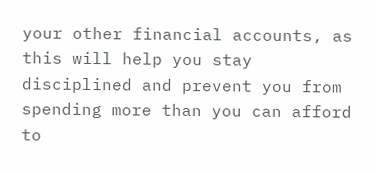your other financial accounts, as this will help you stay disciplined and prevent you from spending more than you can afford to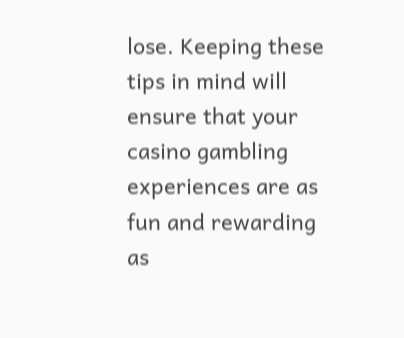lose. Keeping these tips in mind will ensure that your casino gambling experiences are as fun and rewarding as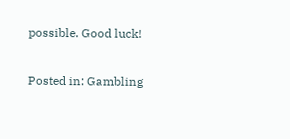possible. Good luck!

Posted in: Gambling